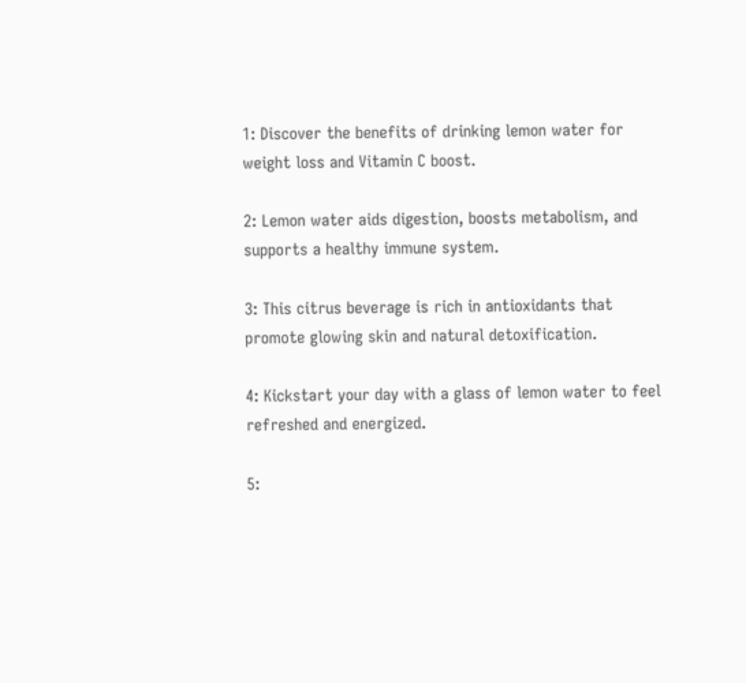1: Discover the benefits of drinking lemon water for weight loss and Vitamin C boost.

2: Lemon water aids digestion, boosts metabolism, and supports a healthy immune system.

3: This citrus beverage is rich in antioxidants that promote glowing skin and natural detoxification.

4: Kickstart your day with a glass of lemon water to feel refreshed and energized.

5: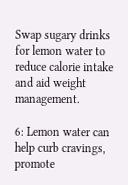Swap sugary drinks for lemon water to reduce calorie intake and aid weight management.

6: Lemon water can help curb cravings, promote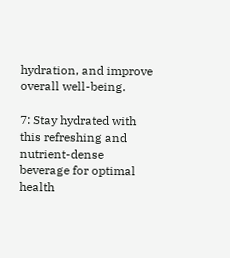hydration, and improve overall well-being.

7: Stay hydrated with this refreshing and nutrient-dense beverage for optimal health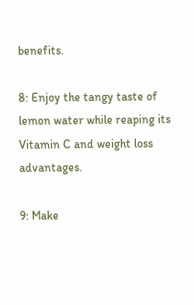benefits.

8: Enjoy the tangy taste of lemon water while reaping its Vitamin C and weight loss advantages.

9: Make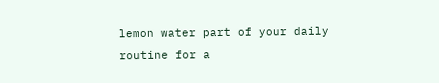lemon water part of your daily routine for a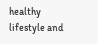healthy lifestyle and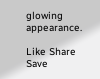glowing appearance.

Like Share Save